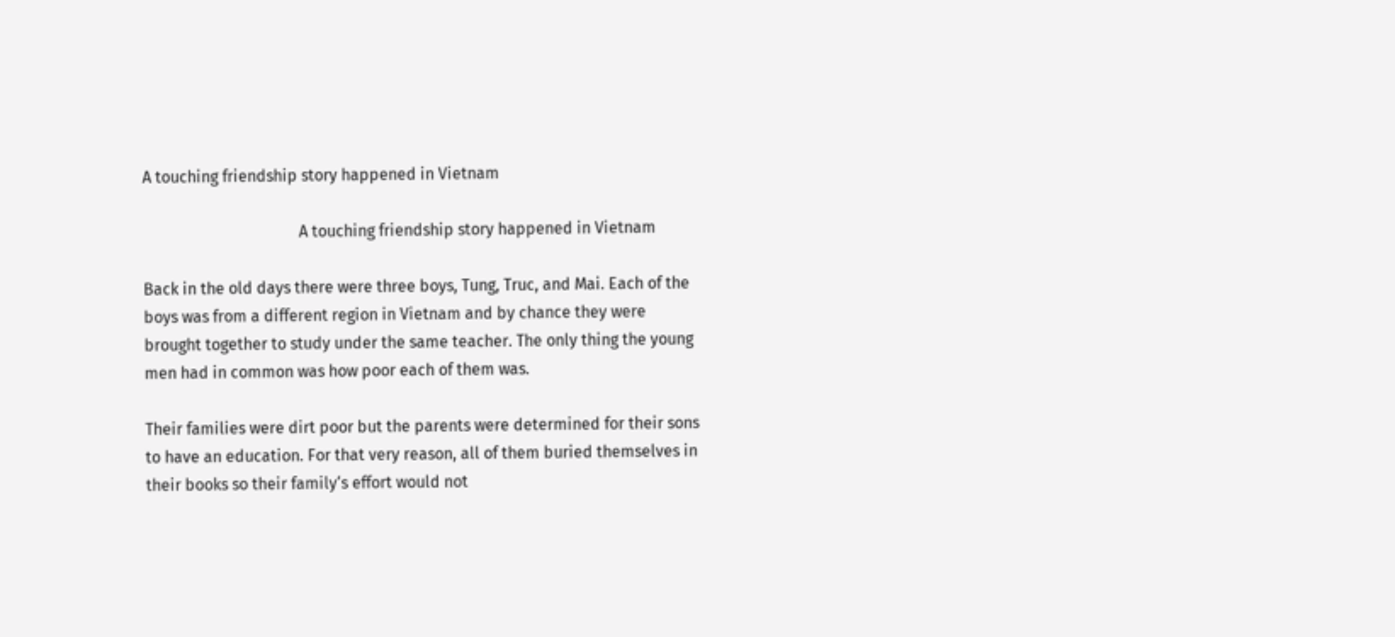A touching friendship story happened in Vietnam

                                       A touching friendship story happened in Vietnam

Back in the old days there were three boys, Tung, Truc, and Mai. Each of the boys was from a different region in Vietnam and by chance they were brought together to study under the same teacher. The only thing the young men had in common was how poor each of them was.

Their families were dirt poor but the parents were determined for their sons to have an education. For that very reason, all of them buried themselves in their books so their family‘s effort would not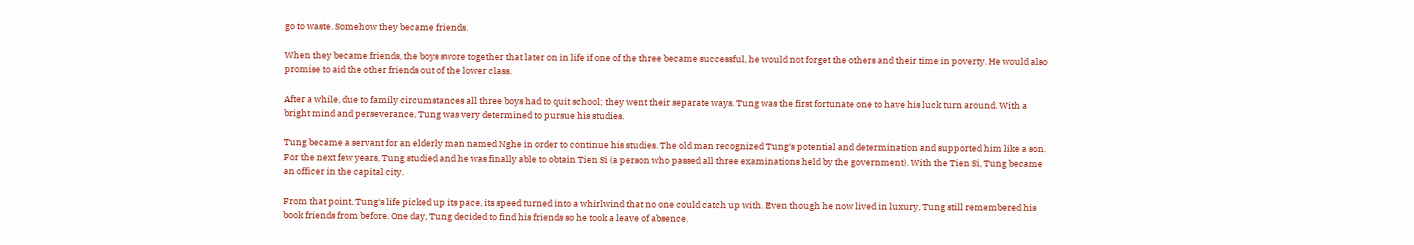go to waste. Somehow they became friends.

When they became friends, the boys swore together that later on in life if one of the three became successful, he would not forget the others and their time in poverty. He would also promise to aid the other friends out of the lower class.

After a while, due to family circumstances all three boys had to quit school; they went their separate ways. Tung was the first fortunate one to have his luck turn around. With a bright mind and perseverance, Tung was very determined to pursue his studies.

Tung became a servant for an elderly man named Nghe in order to continue his studies. The old man recognized Tung‘s potential and determination and supported him like a son. For the next few years, Tung studied and he was finally able to obtain Tien Si (a person who passed all three examinations held by the government). With the Tien Si, Tung became an officer in the capital city.

From that point, Tung‘s life picked up its pace, its speed turned into a whirlwind that no one could catch up with. Even though he now lived in luxury, Tung still remembered his book friends from before. One day, Tung decided to find his friends so he took a leave of absence.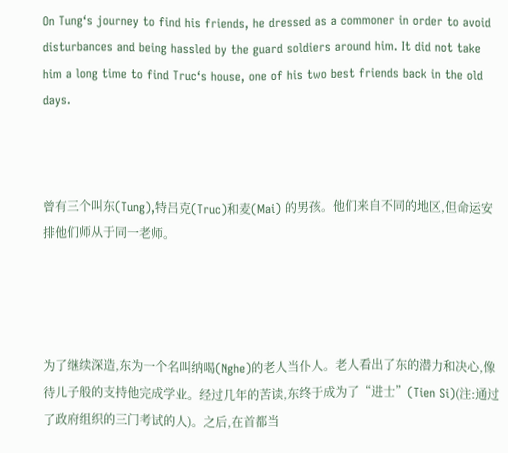On Tung‘s journey to find his friends, he dressed as a commoner in order to avoid disturbances and being hassled by the guard soldiers around him. It did not take him a long time to find Truc‘s house, one of his two best friends back in the old days.



曾有三个叫东(Tung),特吕克(Truc)和麦(Mai) 的男孩。他们来自不同的地区,但命运安排他们师从于同一老师。




为了继续深造,东为一个名叫纳喝(Nghe)的老人当仆人。老人看出了东的潜力和决心,像待儿子般的支持他完成学业。经过几年的苦读,东终于成为了“进士”(Tien Si)(注:通过了政府组织的三门考试的人)。之后,在首都当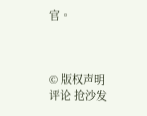官。



© 版权声明
评论 抢沙发